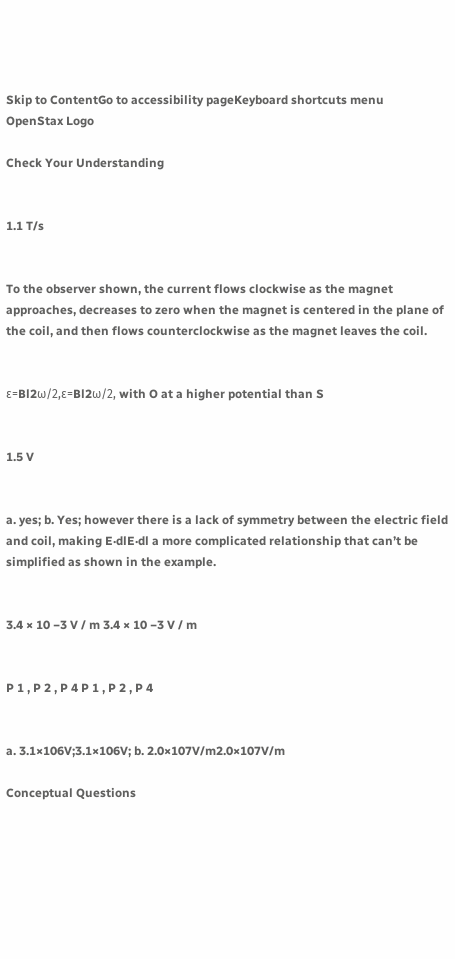Skip to ContentGo to accessibility pageKeyboard shortcuts menu
OpenStax Logo

Check Your Understanding


1.1 T/s


To the observer shown, the current flows clockwise as the magnet approaches, decreases to zero when the magnet is centered in the plane of the coil, and then flows counterclockwise as the magnet leaves the coil.


ε=Bl2ω/2,ε=Bl2ω/2, with O at a higher potential than S


1.5 V


a. yes; b. Yes; however there is a lack of symmetry between the electric field and coil, making E·dlE·dl a more complicated relationship that can’t be simplified as shown in the example.


3.4 × 10 −3 V / m 3.4 × 10 −3 V / m


P 1 , P 2 , P 4 P 1 , P 2 , P 4


a. 3.1×106V;3.1×106V; b. 2.0×107V/m2.0×107V/m

Conceptual Questions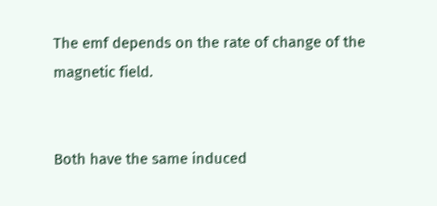The emf depends on the rate of change of the magnetic field.


Both have the same induced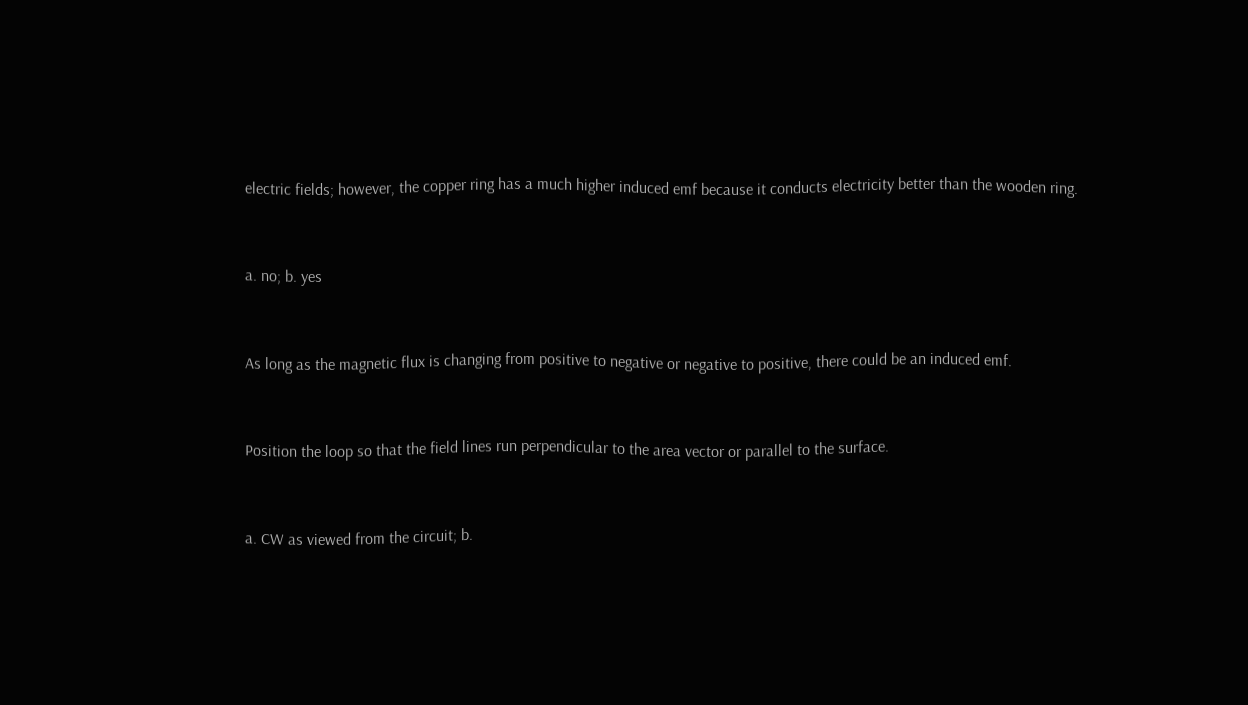electric fields; however, the copper ring has a much higher induced emf because it conducts electricity better than the wooden ring.


a. no; b. yes


As long as the magnetic flux is changing from positive to negative or negative to positive, there could be an induced emf.


Position the loop so that the field lines run perpendicular to the area vector or parallel to the surface.


a. CW as viewed from the circuit; b.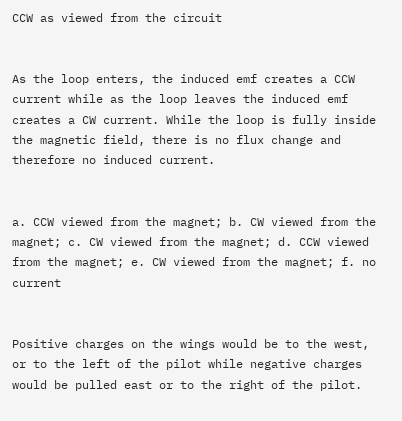CCW as viewed from the circuit


As the loop enters, the induced emf creates a CCW current while as the loop leaves the induced emf creates a CW current. While the loop is fully inside the magnetic field, there is no flux change and therefore no induced current.


a. CCW viewed from the magnet; b. CW viewed from the magnet; c. CW viewed from the magnet; d. CCW viewed from the magnet; e. CW viewed from the magnet; f. no current


Positive charges on the wings would be to the west, or to the left of the pilot while negative charges would be pulled east or to the right of the pilot.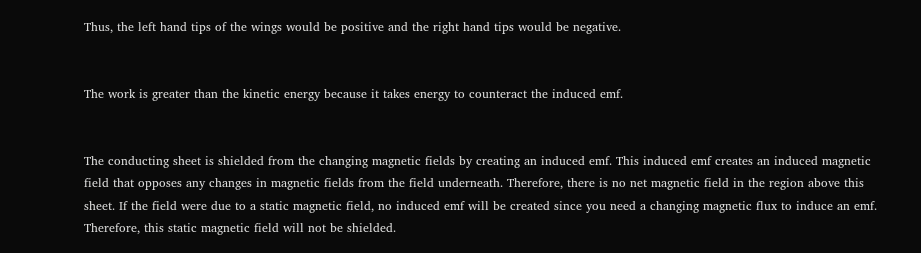Thus, the left hand tips of the wings would be positive and the right hand tips would be negative.


The work is greater than the kinetic energy because it takes energy to counteract the induced emf.


The conducting sheet is shielded from the changing magnetic fields by creating an induced emf. This induced emf creates an induced magnetic field that opposes any changes in magnetic fields from the field underneath. Therefore, there is no net magnetic field in the region above this sheet. If the field were due to a static magnetic field, no induced emf will be created since you need a changing magnetic flux to induce an emf. Therefore, this static magnetic field will not be shielded.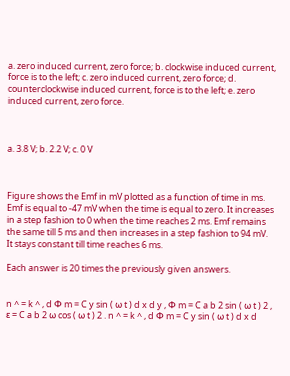a. zero induced current, zero force; b. clockwise induced current, force is to the left; c. zero induced current, zero force; d. counterclockwise induced current, force is to the left; e. zero induced current, zero force.



a. 3.8 V; b. 2.2 V; c. 0 V



Figure shows the Emf in mV plotted as a function of time in ms. Emf is equal to -47 mV when the time is equal to zero. It increases in a step fashion to 0 when the time reaches 2 ms. Emf remains the same till 5 ms and then increases in a step fashion to 94 mV. It stays constant till time reaches 6 ms.

Each answer is 20 times the previously given answers.


n ^ = k ^ , d Φ m = C y sin ( ω t ) d x d y , Φ m = C a b 2 sin ( ω t ) 2 , ε = C a b 2 ω cos ( ω t ) 2 . n ^ = k ^ , d Φ m = C y sin ( ω t ) d x d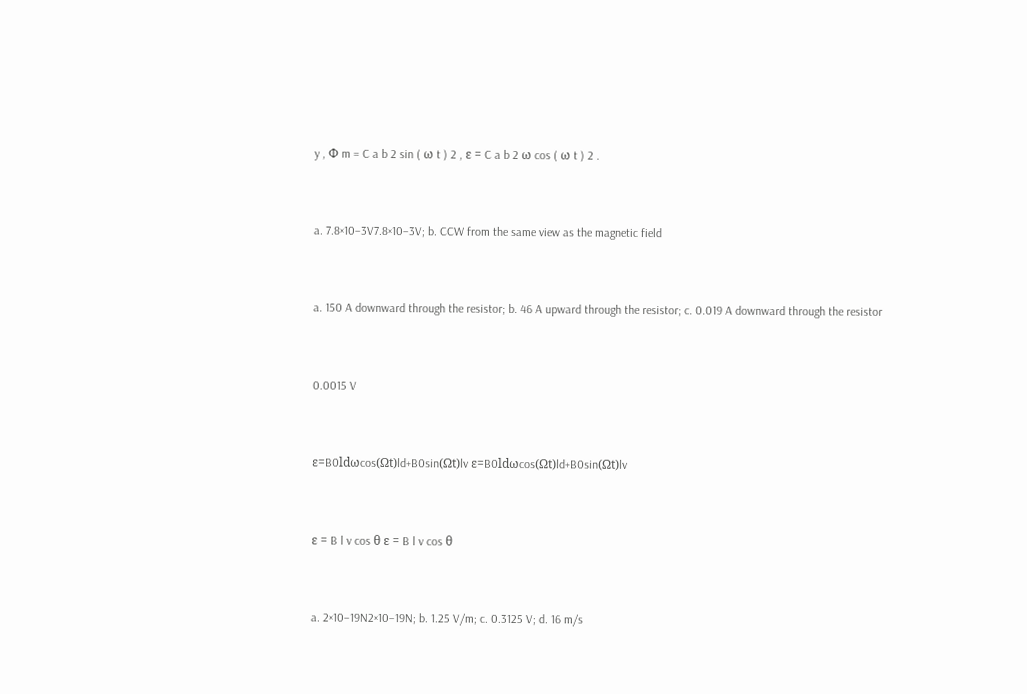y , Φ m = C a b 2 sin ( ω t ) 2 , ε = C a b 2 ω cos ( ω t ) 2 .


a. 7.8×10−3V7.8×10−3V; b. CCW from the same view as the magnetic field


a. 150 A downward through the resistor; b. 46 A upward through the resistor; c. 0.019 A downward through the resistor


0.0015 V


ε=B0ldωcos(Ωt)ld+B0sin(Ωt)lv ε=B0ldωcos(Ωt)ld+B0sin(Ωt)lv


ε = B l v cos θ ε = B l v cos θ


a. 2×10−19N2×10−19N; b. 1.25 V/m; c. 0.3125 V; d. 16 m/s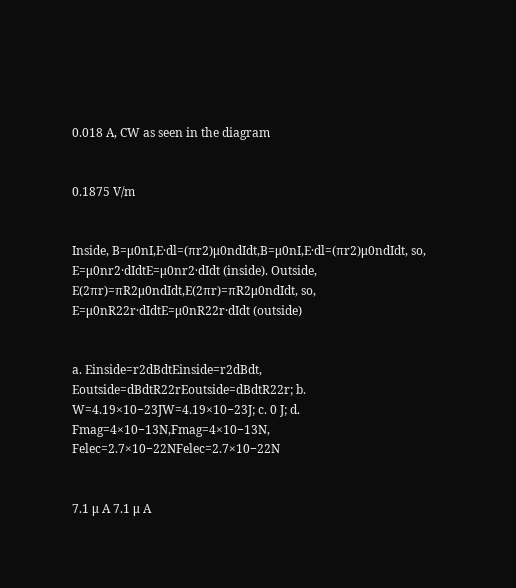0.018 A, CW as seen in the diagram


0.1875 V/m


Inside, B=μ0nI,E·dl=(πr2)μ0ndIdt,B=μ0nI,E·dl=(πr2)μ0ndIdt, so, E=μ0nr2·dIdtE=μ0nr2·dIdt (inside). Outside, E(2πr)=πR2μ0ndIdt,E(2πr)=πR2μ0ndIdt, so, E=μ0nR22r·dIdtE=μ0nR22r·dIdt (outside)


a. Einside=r2dBdtEinside=r2dBdt, Eoutside=dBdtR22rEoutside=dBdtR22r; b. W=4.19×10−23JW=4.19×10−23J; c. 0 J; d. Fmag=4×10−13N,Fmag=4×10−13N, Felec=2.7×10−22NFelec=2.7×10−22N


7.1 μ A 7.1 μ A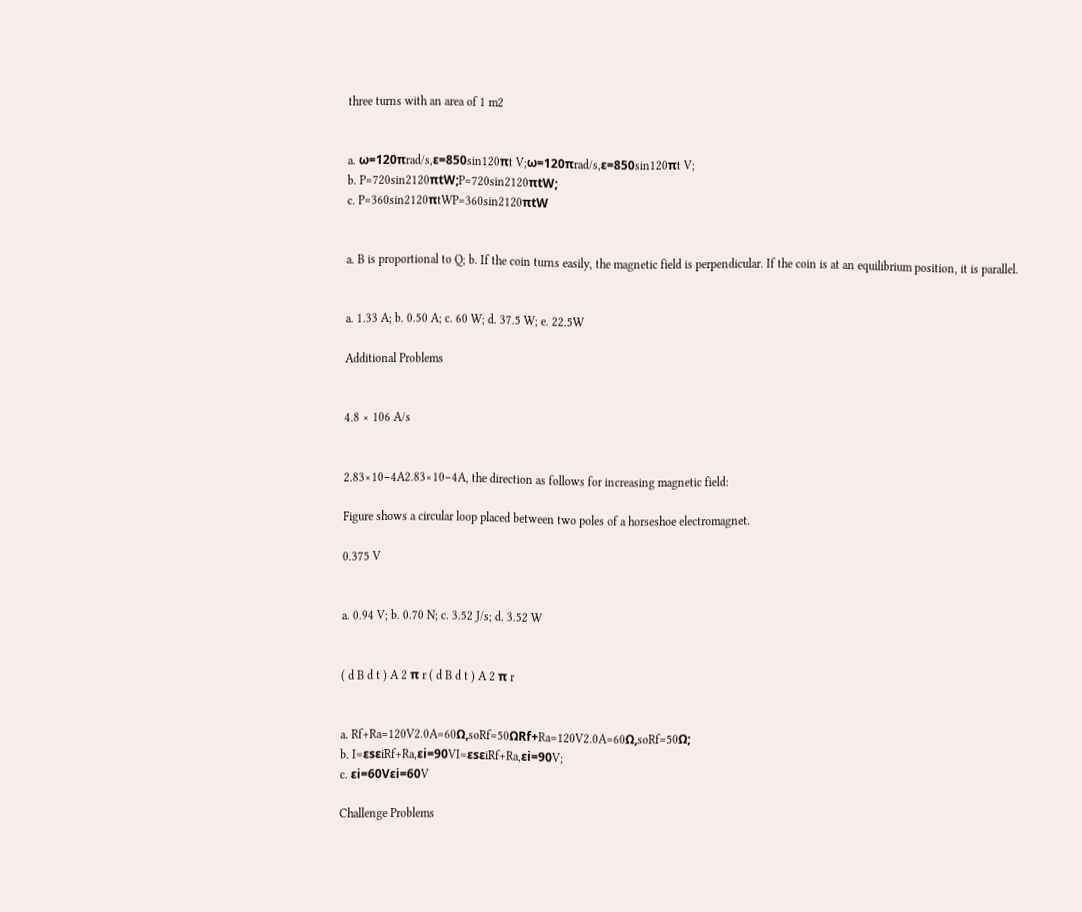three turns with an area of 1 m2


a. ω=120πrad/s,ε=850sin120πt V;ω=120πrad/s,ε=850sin120πt V;
b. P=720sin2120πtW;P=720sin2120πtW;
c. P=360sin2120πtWP=360sin2120πtW


a. B is proportional to Q; b. If the coin turns easily, the magnetic field is perpendicular. If the coin is at an equilibrium position, it is parallel.


a. 1.33 A; b. 0.50 A; c. 60 W; d. 37.5 W; e. 22.5W

Additional Problems


4.8 × 106 A/s


2.83×10−4A2.83×10−4A, the direction as follows for increasing magnetic field:

Figure shows a circular loop placed between two poles of a horseshoe electromagnet.

0.375 V


a. 0.94 V; b. 0.70 N; c. 3.52 J/s; d. 3.52 W


( d B d t ) A 2 π r ( d B d t ) A 2 π r


a. Rf+Ra=120V2.0A=60Ω,soRf=50ΩRf+Ra=120V2.0A=60Ω,soRf=50Ω;
b. I=εsεiRf+Ra,εi=90VI=εsεiRf+Ra,εi=90V;
c. εi=60Vεi=60V

Challenge Problems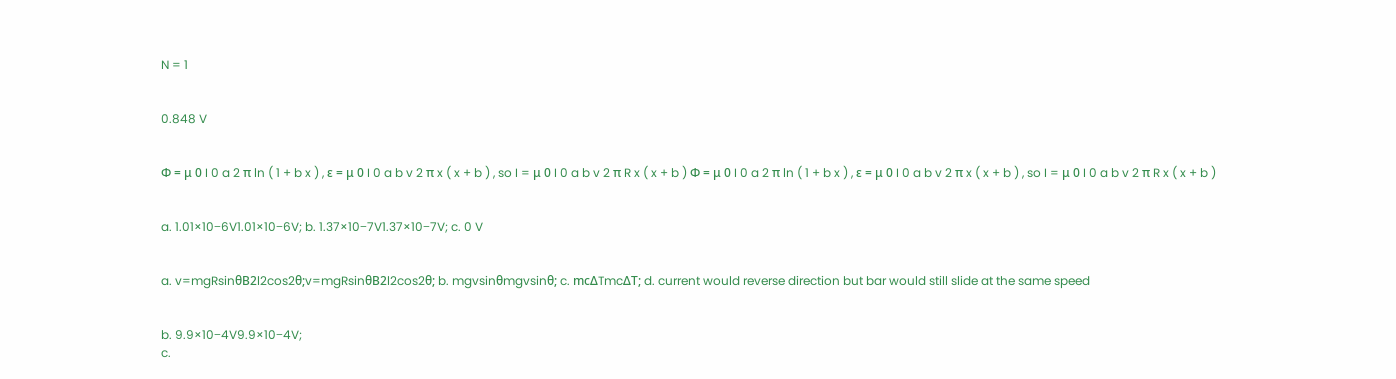N = 1


0.848 V


Φ = μ 0 I 0 a 2 π ln ( 1 + b x ) , ε = μ 0 I 0 a b v 2 π x ( x + b ) , so I = μ 0 I 0 a b v 2 π R x ( x + b ) Φ = μ 0 I 0 a 2 π ln ( 1 + b x ) , ε = μ 0 I 0 a b v 2 π x ( x + b ) , so I = μ 0 I 0 a b v 2 π R x ( x + b )


a. 1.01×10−6V1.01×10−6V; b. 1.37×10−7V1.37×10−7V; c. 0 V


a. v=mgRsinθB2l2cos2θ;v=mgRsinθB2l2cos2θ; b. mgvsinθmgvsinθ; c. mcΔTmcΔT; d. current would reverse direction but bar would still slide at the same speed


b. 9.9×10−4V9.9×10−4V;
c.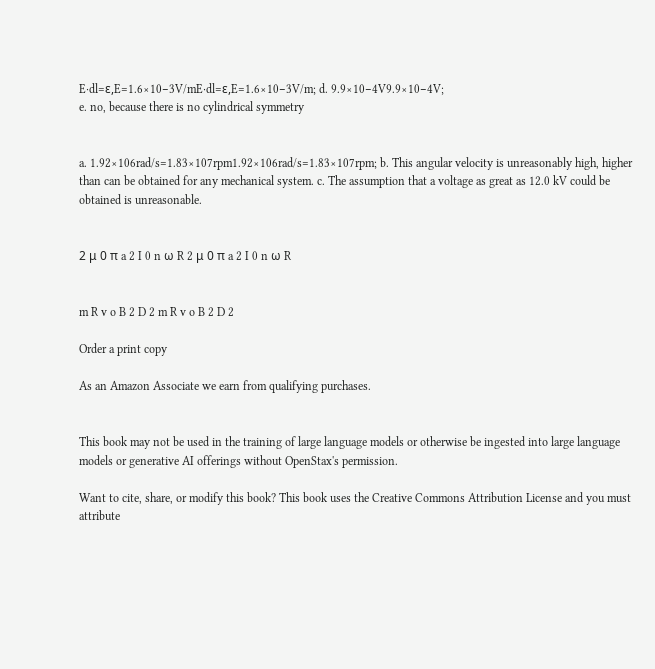E·dl=ε,E=1.6×10−3V/mE·dl=ε,E=1.6×10−3V/m; d. 9.9×10−4V9.9×10−4V;
e. no, because there is no cylindrical symmetry


a. 1.92×106rad/s=1.83×107rpm1.92×106rad/s=1.83×107rpm; b. This angular velocity is unreasonably high, higher than can be obtained for any mechanical system. c. The assumption that a voltage as great as 12.0 kV could be obtained is unreasonable.


2 μ 0 π a 2 I 0 n ω R 2 μ 0 π a 2 I 0 n ω R


m R v o B 2 D 2 m R v o B 2 D 2

Order a print copy

As an Amazon Associate we earn from qualifying purchases.


This book may not be used in the training of large language models or otherwise be ingested into large language models or generative AI offerings without OpenStax's permission.

Want to cite, share, or modify this book? This book uses the Creative Commons Attribution License and you must attribute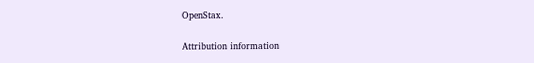OpenStax.

Attribution information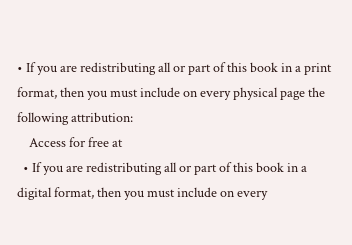• If you are redistributing all or part of this book in a print format, then you must include on every physical page the following attribution:
    Access for free at
  • If you are redistributing all or part of this book in a digital format, then you must include on every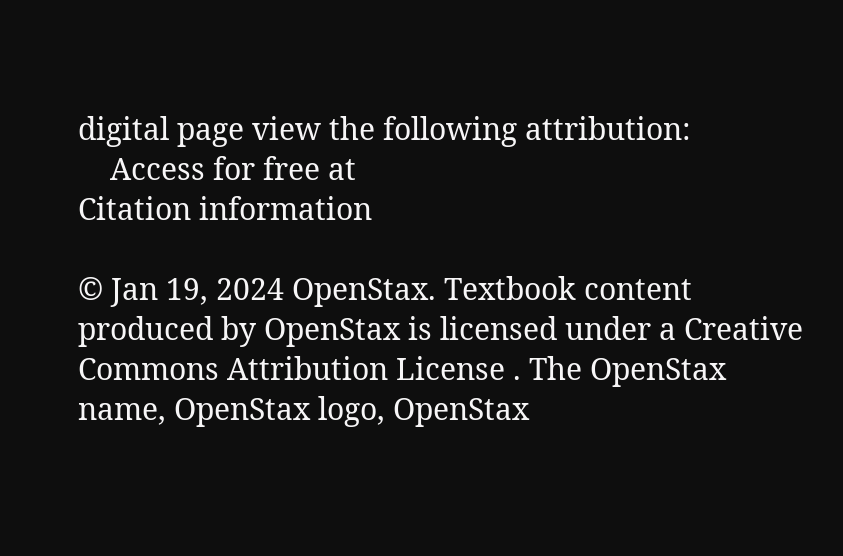digital page view the following attribution:
    Access for free at
Citation information

© Jan 19, 2024 OpenStax. Textbook content produced by OpenStax is licensed under a Creative Commons Attribution License . The OpenStax name, OpenStax logo, OpenStax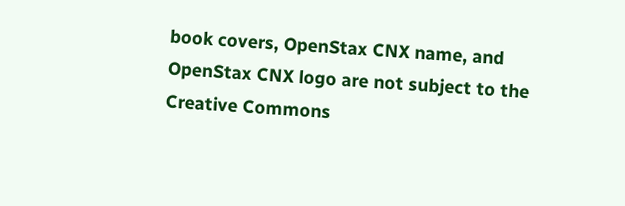book covers, OpenStax CNX name, and OpenStax CNX logo are not subject to the Creative Commons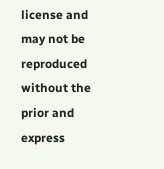license and may not be reproduced without the prior and express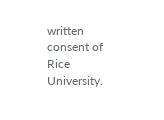written consent of Rice University.